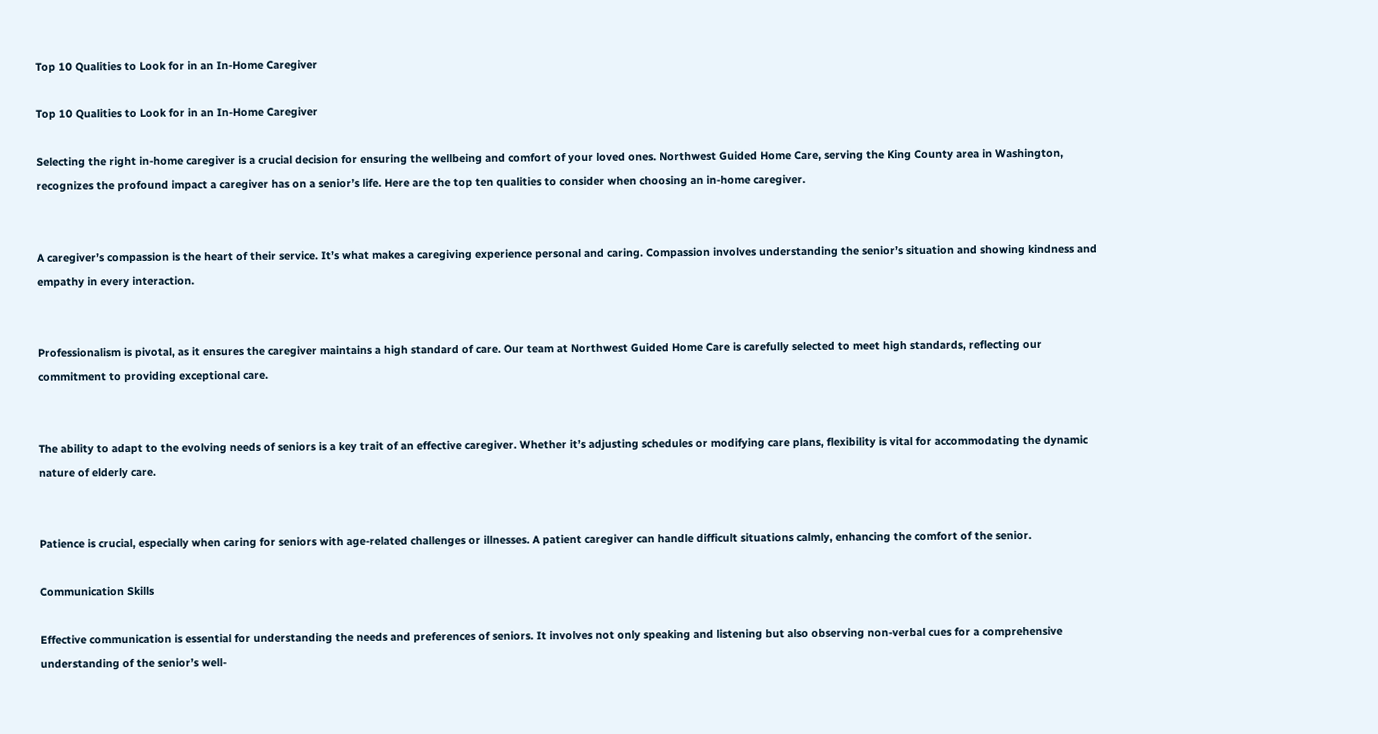Top 10 Qualities to Look for in an In-Home Caregiver

Top 10 Qualities to Look for in an In-Home Caregiver

Selecting the right in-home caregiver is a crucial decision for ensuring the wellbeing and comfort of your loved ones. Northwest Guided Home Care, serving the King County area in Washington, recognizes the profound impact a caregiver has on a senior’s life. Here are the top ten qualities to consider when choosing an in-home caregiver.


A caregiver’s compassion is the heart of their service. It’s what makes a caregiving experience personal and caring. Compassion involves understanding the senior’s situation and showing kindness and empathy in every interaction.


Professionalism is pivotal, as it ensures the caregiver maintains a high standard of care. Our team at Northwest Guided Home Care is carefully selected to meet high standards, reflecting our commitment to providing exceptional care.


The ability to adapt to the evolving needs of seniors is a key trait of an effective caregiver. Whether it’s adjusting schedules or modifying care plans, flexibility is vital for accommodating the dynamic nature of elderly care.


Patience is crucial, especially when caring for seniors with age-related challenges or illnesses. A patient caregiver can handle difficult situations calmly, enhancing the comfort of the senior.

Communication Skills

Effective communication is essential for understanding the needs and preferences of seniors. It involves not only speaking and listening but also observing non-verbal cues for a comprehensive understanding of the senior’s well-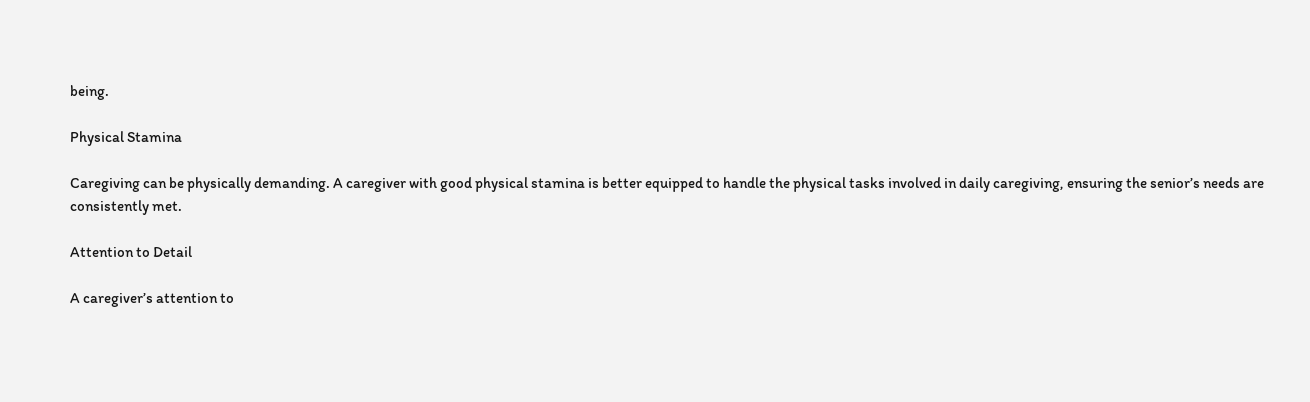being.

Physical Stamina

Caregiving can be physically demanding. A caregiver with good physical stamina is better equipped to handle the physical tasks involved in daily caregiving, ensuring the senior’s needs are consistently met.

Attention to Detail

A caregiver’s attention to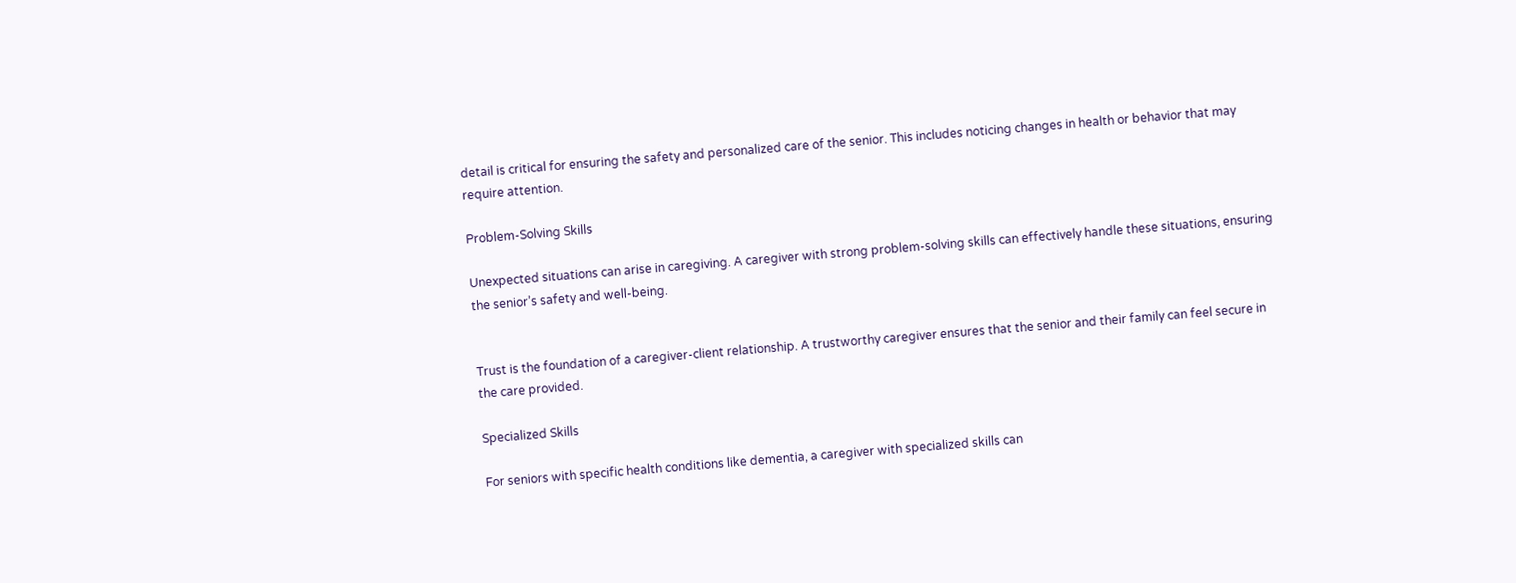detail is critical for ensuring the safety and personalized care of the senior. This includes noticing changes in health or behavior that may require attention.

Problem-Solving Skills

Unexpected situations can arise in caregiving. A caregiver with strong problem-solving skills can effectively handle these situations, ensuring the senior’s safety and well-being.


Trust is the foundation of a caregiver-client relationship. A trustworthy caregiver ensures that the senior and their family can feel secure in the care provided.

Specialized Skills

For seniors with specific health conditions like dementia, a caregiver with specialized skills can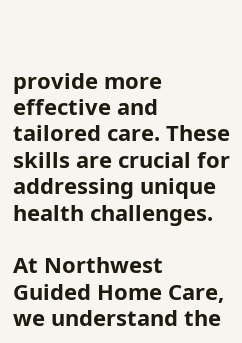provide more effective and tailored care. These skills are crucial for addressing unique health challenges.

At Northwest Guided Home Care, we understand the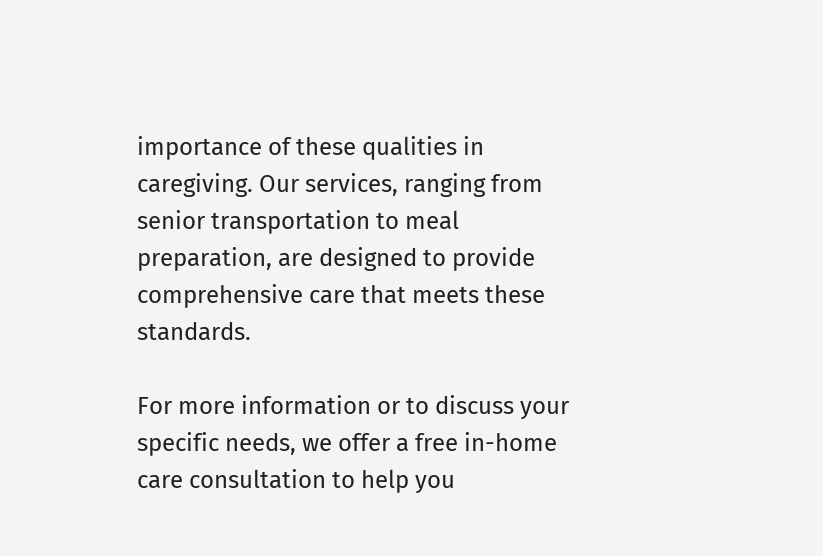importance of these qualities in caregiving. Our services, ranging from senior transportation to meal preparation, are designed to provide comprehensive care that meets these standards.

For more information or to discuss your specific needs, we offer a free in-home care consultation to help you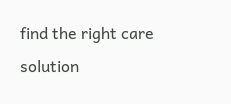find the right care solution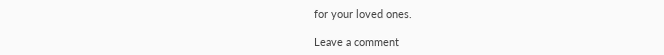for your loved ones.

Leave a comment